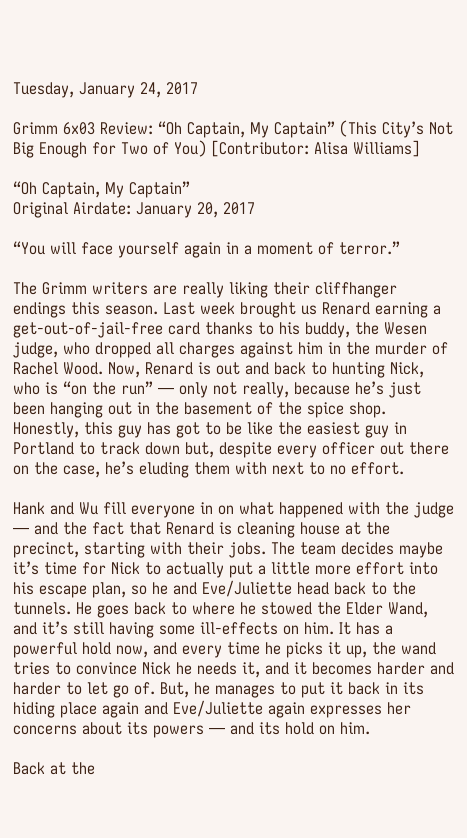Tuesday, January 24, 2017

Grimm 6x03 Review: “Oh Captain, My Captain” (This City’s Not Big Enough for Two of You) [Contributor: Alisa Williams]

“Oh Captain, My Captain”
Original Airdate: January 20, 2017

“You will face yourself again in a moment of terror.”

The Grimm writers are really liking their cliffhanger endings this season. Last week brought us Renard earning a get-out-of-jail-free card thanks to his buddy, the Wesen judge, who dropped all charges against him in the murder of Rachel Wood. Now, Renard is out and back to hunting Nick, who is “on the run” — only not really, because he’s just been hanging out in the basement of the spice shop. Honestly, this guy has got to be like the easiest guy in Portland to track down but, despite every officer out there on the case, he’s eluding them with next to no effort.

Hank and Wu fill everyone in on what happened with the judge — and the fact that Renard is cleaning house at the precinct, starting with their jobs. The team decides maybe it’s time for Nick to actually put a little more effort into his escape plan, so he and Eve/Juliette head back to the tunnels. He goes back to where he stowed the Elder Wand, and it’s still having some ill-effects on him. It has a powerful hold now, and every time he picks it up, the wand tries to convince Nick he needs it, and it becomes harder and harder to let go of. But, he manages to put it back in its hiding place again and Eve/Juliette again expresses her concerns about its powers — and its hold on him.

Back at the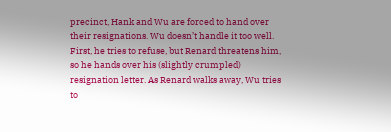precinct, Hank and Wu are forced to hand over their resignations. Wu doesn’t handle it too well. First, he tries to refuse, but Renard threatens him, so he hands over his (slightly crumpled) resignation letter. As Renard walks away, Wu tries to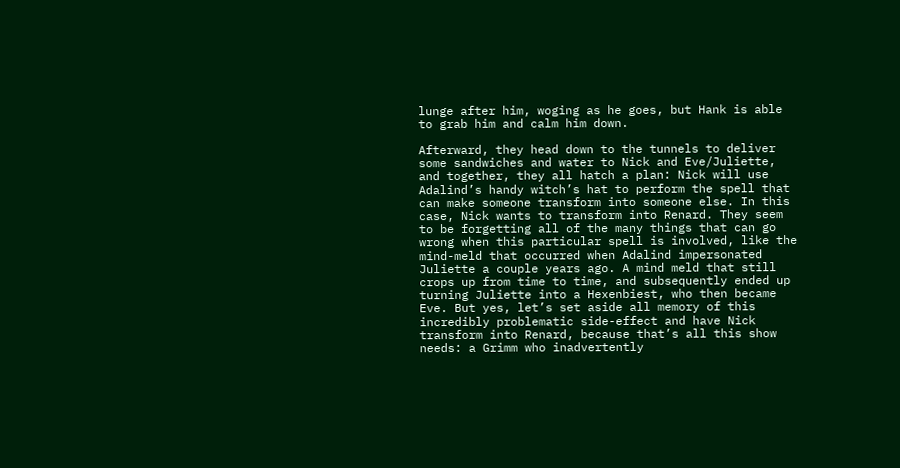lunge after him, woging as he goes, but Hank is able to grab him and calm him down.

Afterward, they head down to the tunnels to deliver some sandwiches and water to Nick and Eve/Juliette, and together, they all hatch a plan: Nick will use Adalind’s handy witch’s hat to perform the spell that can make someone transform into someone else. In this case, Nick wants to transform into Renard. They seem to be forgetting all of the many things that can go wrong when this particular spell is involved, like the mind-meld that occurred when Adalind impersonated Juliette a couple years ago. A mind meld that still crops up from time to time, and subsequently ended up turning Juliette into a Hexenbiest, who then became Eve. But yes, let’s set aside all memory of this incredibly problematic side-effect and have Nick transform into Renard, because that’s all this show needs: a Grimm who inadvertently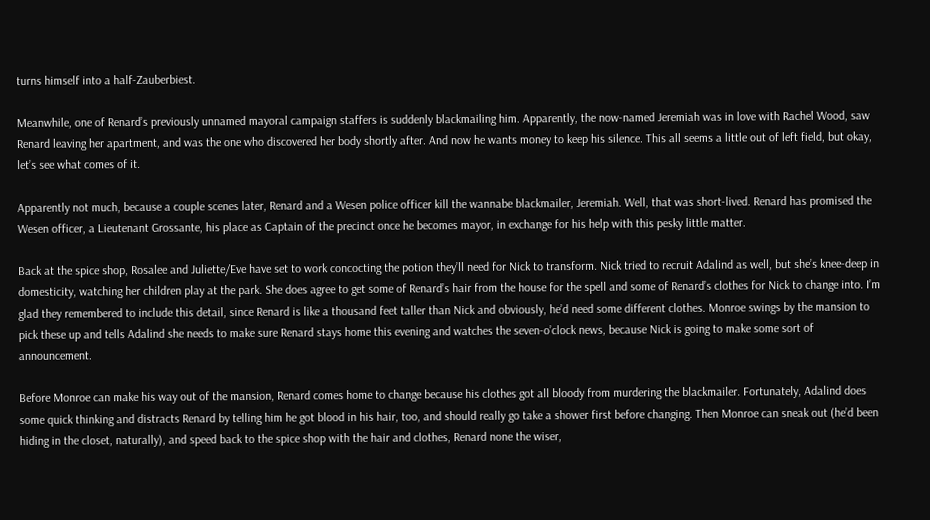turns himself into a half-Zauberbiest.

Meanwhile, one of Renard’s previously unnamed mayoral campaign staffers is suddenly blackmailing him. Apparently, the now-named Jeremiah was in love with Rachel Wood, saw Renard leaving her apartment, and was the one who discovered her body shortly after. And now he wants money to keep his silence. This all seems a little out of left field, but okay, let’s see what comes of it.

Apparently not much, because a couple scenes later, Renard and a Wesen police officer kill the wannabe blackmailer, Jeremiah. Well, that was short-lived. Renard has promised the Wesen officer, a Lieutenant Grossante, his place as Captain of the precinct once he becomes mayor, in exchange for his help with this pesky little matter.

Back at the spice shop, Rosalee and Juliette/Eve have set to work concocting the potion they’ll need for Nick to transform. Nick tried to recruit Adalind as well, but she’s knee-deep in domesticity, watching her children play at the park. She does agree to get some of Renard’s hair from the house for the spell and some of Renard’s clothes for Nick to change into. I’m glad they remembered to include this detail, since Renard is like a thousand feet taller than Nick and obviously, he’d need some different clothes. Monroe swings by the mansion to pick these up and tells Adalind she needs to make sure Renard stays home this evening and watches the seven-o’clock news, because Nick is going to make some sort of announcement.

Before Monroe can make his way out of the mansion, Renard comes home to change because his clothes got all bloody from murdering the blackmailer. Fortunately, Adalind does some quick thinking and distracts Renard by telling him he got blood in his hair, too, and should really go take a shower first before changing. Then Monroe can sneak out (he’d been hiding in the closet, naturally), and speed back to the spice shop with the hair and clothes, Renard none the wiser,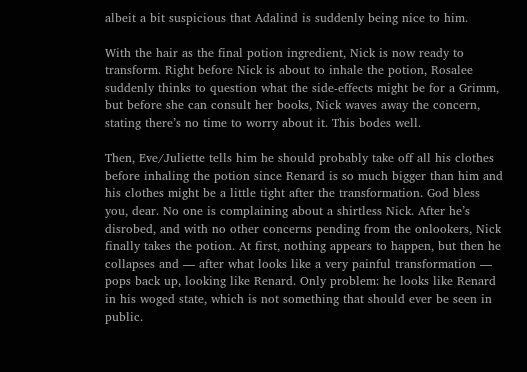albeit a bit suspicious that Adalind is suddenly being nice to him.

With the hair as the final potion ingredient, Nick is now ready to transform. Right before Nick is about to inhale the potion, Rosalee suddenly thinks to question what the side-effects might be for a Grimm, but before she can consult her books, Nick waves away the concern, stating there’s no time to worry about it. This bodes well.

Then, Eve/Juliette tells him he should probably take off all his clothes before inhaling the potion since Renard is so much bigger than him and his clothes might be a little tight after the transformation. God bless you, dear. No one is complaining about a shirtless Nick. After he’s disrobed, and with no other concerns pending from the onlookers, Nick finally takes the potion. At first, nothing appears to happen, but then he collapses and — after what looks like a very painful transformation — pops back up, looking like Renard. Only problem: he looks like Renard in his woged state, which is not something that should ever be seen in public.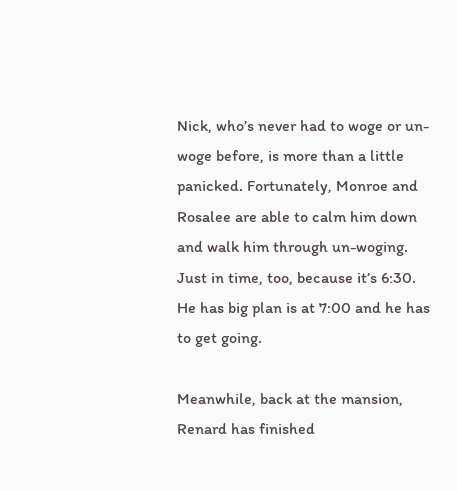Nick, who’s never had to woge or un-woge before, is more than a little panicked. Fortunately, Monroe and Rosalee are able to calm him down and walk him through un-woging. Just in time, too, because it’s 6:30. He has big plan is at 7:00 and he has to get going.

Meanwhile, back at the mansion, Renard has finished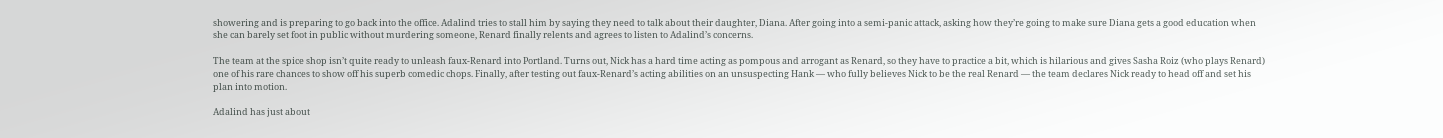showering and is preparing to go back into the office. Adalind tries to stall him by saying they need to talk about their daughter, Diana. After going into a semi-panic attack, asking how they’re going to make sure Diana gets a good education when she can barely set foot in public without murdering someone, Renard finally relents and agrees to listen to Adalind’s concerns.

The team at the spice shop isn’t quite ready to unleash faux-Renard into Portland. Turns out, Nick has a hard time acting as pompous and arrogant as Renard, so they have to practice a bit, which is hilarious and gives Sasha Roiz (who plays Renard) one of his rare chances to show off his superb comedic chops. Finally, after testing out faux-Renard’s acting abilities on an unsuspecting Hank — who fully believes Nick to be the real Renard — the team declares Nick ready to head off and set his plan into motion.

Adalind has just about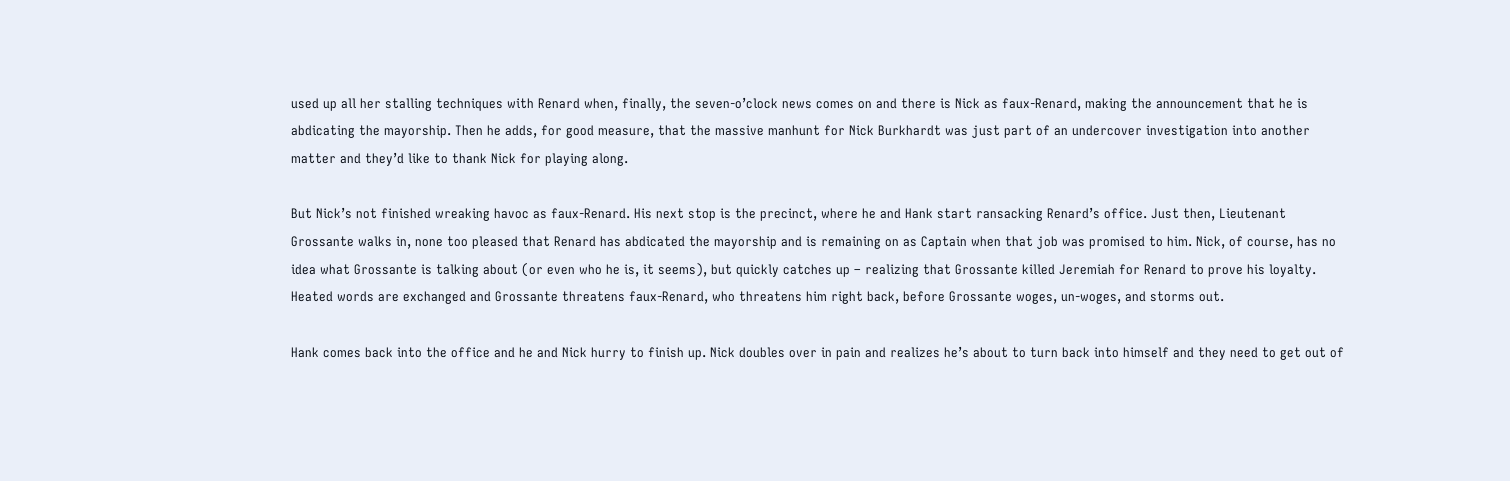used up all her stalling techniques with Renard when, finally, the seven-o’clock news comes on and there is Nick as faux-Renard, making the announcement that he is abdicating the mayorship. Then he adds, for good measure, that the massive manhunt for Nick Burkhardt was just part of an undercover investigation into another matter and they’d like to thank Nick for playing along.

But Nick’s not finished wreaking havoc as faux-Renard. His next stop is the precinct, where he and Hank start ransacking Renard’s office. Just then, Lieutenant Grossante walks in, none too pleased that Renard has abdicated the mayorship and is remaining on as Captain when that job was promised to him. Nick, of course, has no idea what Grossante is talking about (or even who he is, it seems), but quickly catches up – realizing that Grossante killed Jeremiah for Renard to prove his loyalty. Heated words are exchanged and Grossante threatens faux-Renard, who threatens him right back, before Grossante woges, un-woges, and storms out.

Hank comes back into the office and he and Nick hurry to finish up. Nick doubles over in pain and realizes he’s about to turn back into himself and they need to get out of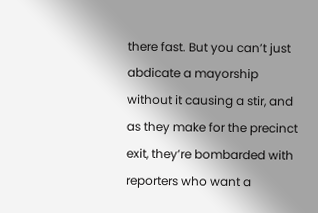there fast. But you can’t just abdicate a mayorship without it causing a stir, and as they make for the precinct exit, they’re bombarded with reporters who want a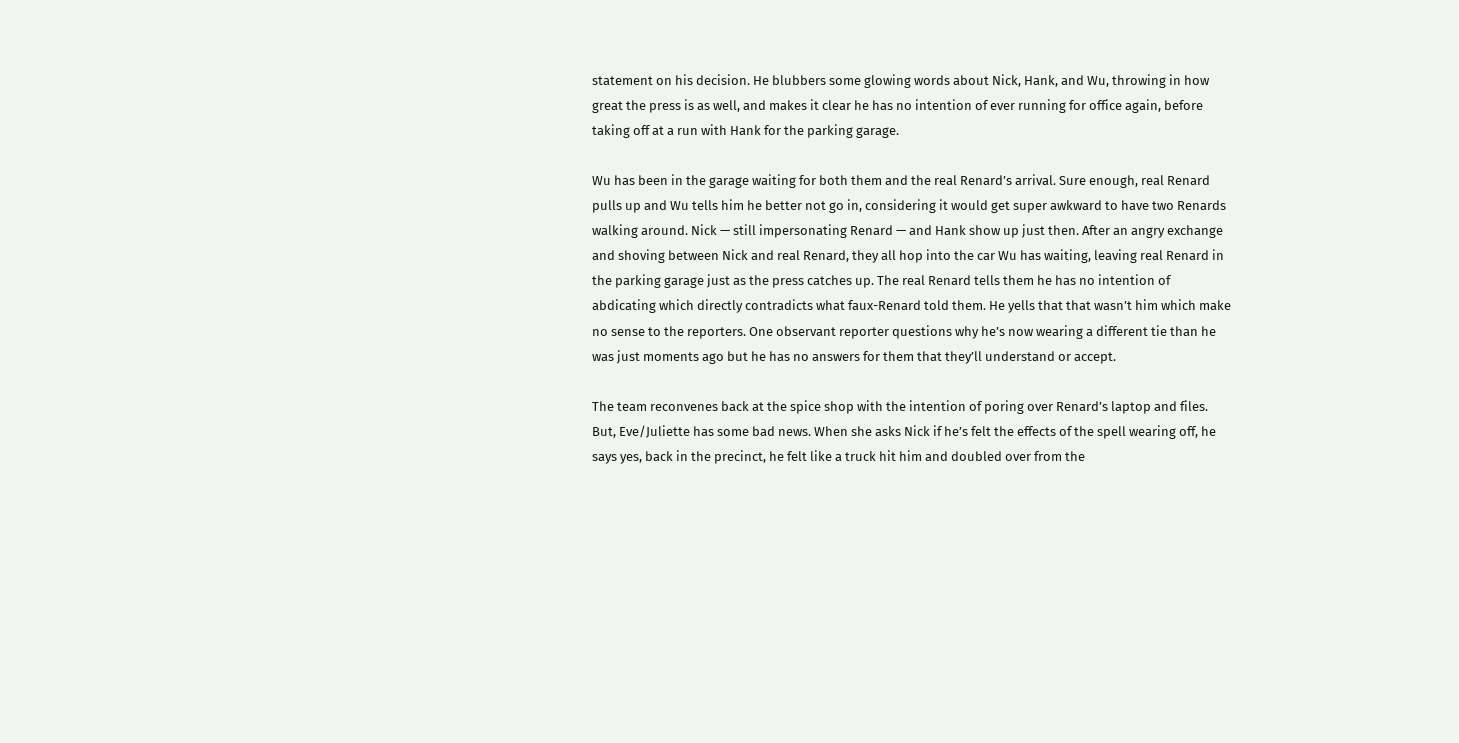statement on his decision. He blubbers some glowing words about Nick, Hank, and Wu, throwing in how great the press is as well, and makes it clear he has no intention of ever running for office again, before taking off at a run with Hank for the parking garage.

Wu has been in the garage waiting for both them and the real Renard’s arrival. Sure enough, real Renard pulls up and Wu tells him he better not go in, considering it would get super awkward to have two Renards walking around. Nick — still impersonating Renard — and Hank show up just then. After an angry exchange and shoving between Nick and real Renard, they all hop into the car Wu has waiting, leaving real Renard in the parking garage just as the press catches up. The real Renard tells them he has no intention of abdicating which directly contradicts what faux-Renard told them. He yells that that wasn’t him which make no sense to the reporters. One observant reporter questions why he’s now wearing a different tie than he was just moments ago but he has no answers for them that they’ll understand or accept.

The team reconvenes back at the spice shop with the intention of poring over Renard’s laptop and files. But, Eve/Juliette has some bad news. When she asks Nick if he’s felt the effects of the spell wearing off, he says yes, back in the precinct, he felt like a truck hit him and doubled over from the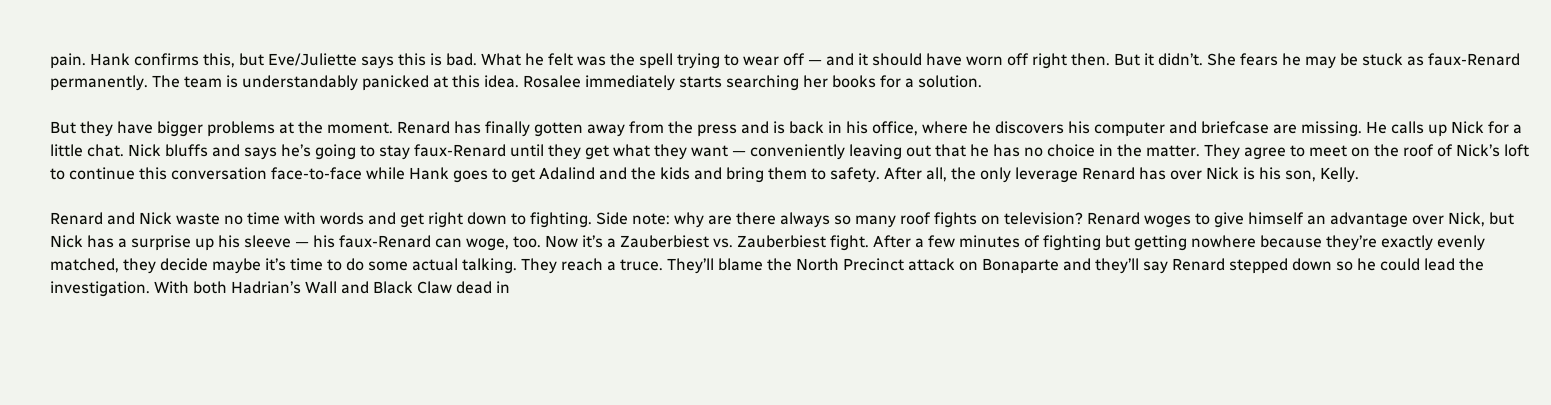pain. Hank confirms this, but Eve/Juliette says this is bad. What he felt was the spell trying to wear off — and it should have worn off right then. But it didn’t. She fears he may be stuck as faux-Renard permanently. The team is understandably panicked at this idea. Rosalee immediately starts searching her books for a solution.

But they have bigger problems at the moment. Renard has finally gotten away from the press and is back in his office, where he discovers his computer and briefcase are missing. He calls up Nick for a little chat. Nick bluffs and says he’s going to stay faux-Renard until they get what they want — conveniently leaving out that he has no choice in the matter. They agree to meet on the roof of Nick’s loft to continue this conversation face-to-face while Hank goes to get Adalind and the kids and bring them to safety. After all, the only leverage Renard has over Nick is his son, Kelly.

Renard and Nick waste no time with words and get right down to fighting. Side note: why are there always so many roof fights on television? Renard woges to give himself an advantage over Nick, but Nick has a surprise up his sleeve — his faux-Renard can woge, too. Now it’s a Zauberbiest vs. Zauberbiest fight. After a few minutes of fighting but getting nowhere because they’re exactly evenly matched, they decide maybe it’s time to do some actual talking. They reach a truce. They’ll blame the North Precinct attack on Bonaparte and they’ll say Renard stepped down so he could lead the investigation. With both Hadrian’s Wall and Black Claw dead in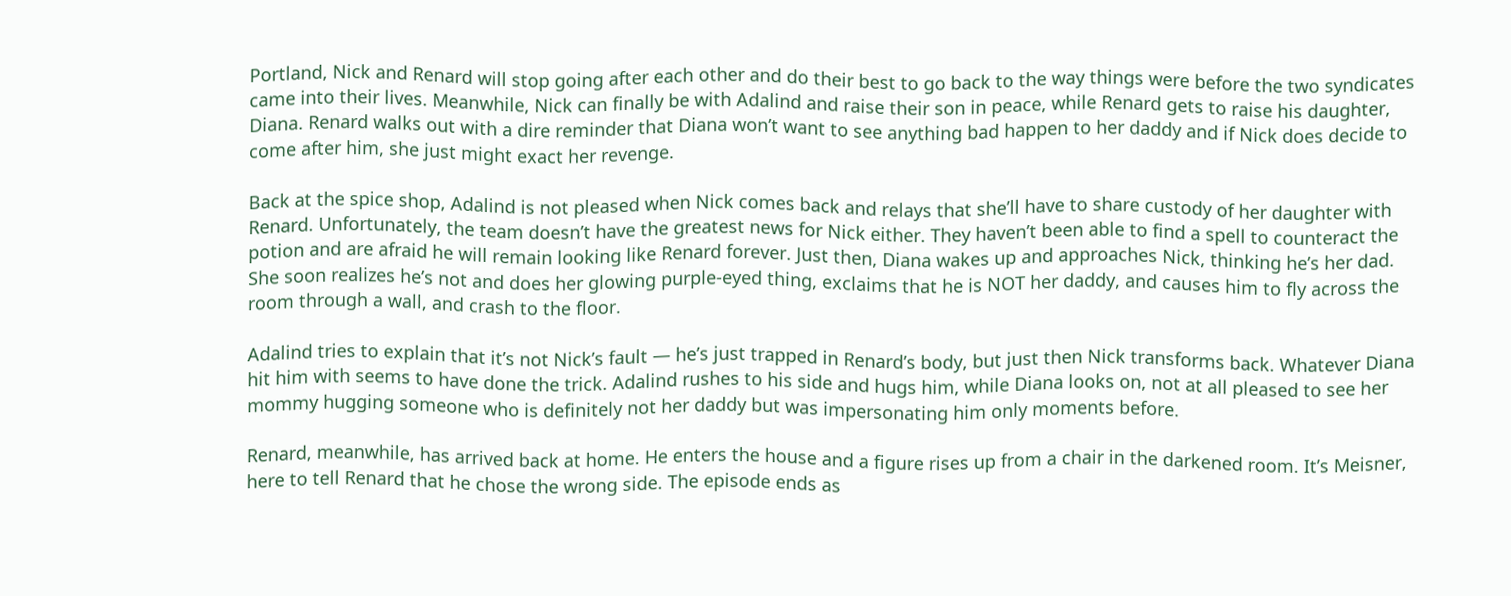Portland, Nick and Renard will stop going after each other and do their best to go back to the way things were before the two syndicates came into their lives. Meanwhile, Nick can finally be with Adalind and raise their son in peace, while Renard gets to raise his daughter, Diana. Renard walks out with a dire reminder that Diana won’t want to see anything bad happen to her daddy and if Nick does decide to come after him, she just might exact her revenge.

Back at the spice shop, Adalind is not pleased when Nick comes back and relays that she’ll have to share custody of her daughter with Renard. Unfortunately, the team doesn’t have the greatest news for Nick either. They haven’t been able to find a spell to counteract the potion and are afraid he will remain looking like Renard forever. Just then, Diana wakes up and approaches Nick, thinking he’s her dad. She soon realizes he’s not and does her glowing purple-eyed thing, exclaims that he is NOT her daddy, and causes him to fly across the room through a wall, and crash to the floor.

Adalind tries to explain that it’s not Nick’s fault — he’s just trapped in Renard’s body, but just then Nick transforms back. Whatever Diana hit him with seems to have done the trick. Adalind rushes to his side and hugs him, while Diana looks on, not at all pleased to see her mommy hugging someone who is definitely not her daddy but was impersonating him only moments before.

Renard, meanwhile, has arrived back at home. He enters the house and a figure rises up from a chair in the darkened room. It’s Meisner, here to tell Renard that he chose the wrong side. The episode ends as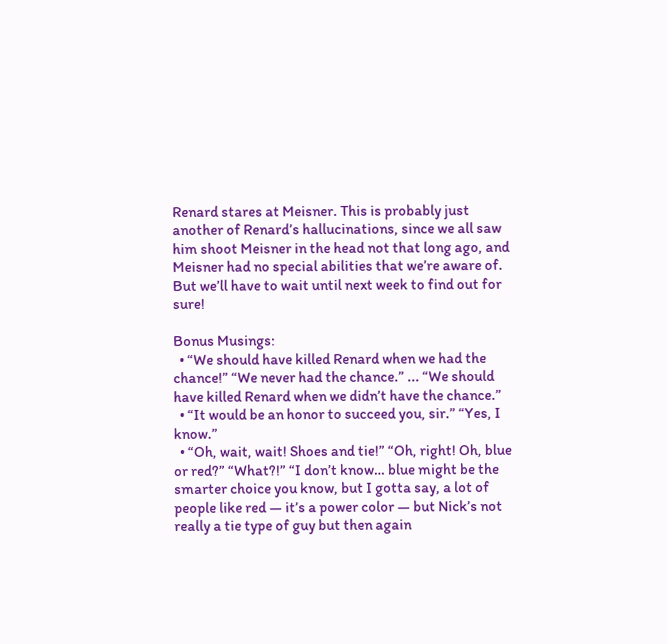Renard stares at Meisner. This is probably just another of Renard’s hallucinations, since we all saw him shoot Meisner in the head not that long ago, and Meisner had no special abilities that we’re aware of. But we’ll have to wait until next week to find out for sure!

Bonus Musings:
  • “We should have killed Renard when we had the chance!” “We never had the chance.” ... “We should have killed Renard when we didn’t have the chance.”
  • “It would be an honor to succeed you, sir.” “Yes, I know.”
  • “Oh, wait, wait! Shoes and tie!” “Oh, right! Oh, blue or red?” “What?!” “I don’t know… blue might be the smarter choice you know, but I gotta say, a lot of people like red — it’s a power color — but Nick’s not really a tie type of guy but then again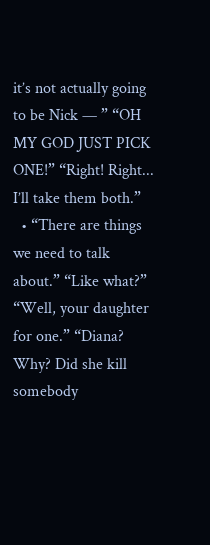it’s not actually going to be Nick — ” “OH MY GOD JUST PICK ONE!” “Right! Right... I’ll take them both.”
  • “There are things we need to talk about.” “Like what?” “Well, your daughter for one.” “Diana? Why? Did she kill somebody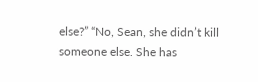else?” “No, Sean, she didn’t kill someone else. She has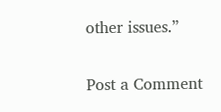other issues.”


Post a Comment